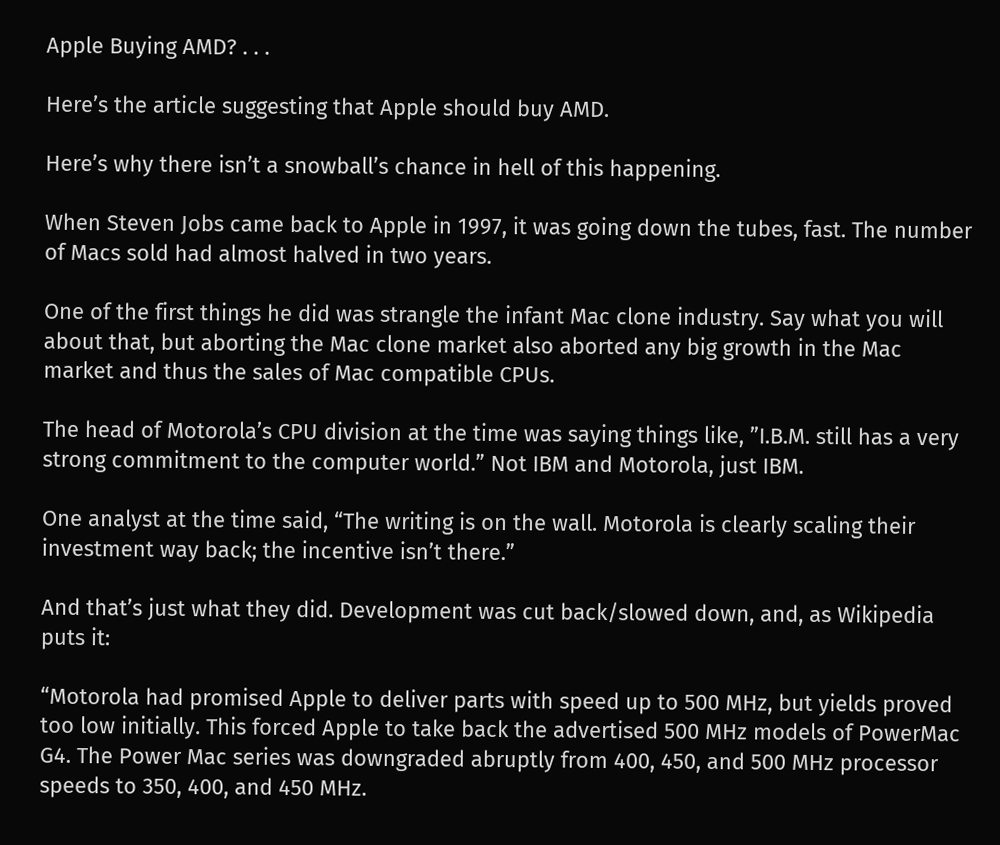Apple Buying AMD? . . .

Here’s the article suggesting that Apple should buy AMD.

Here’s why there isn’t a snowball’s chance in hell of this happening.

When Steven Jobs came back to Apple in 1997, it was going down the tubes, fast. The number of Macs sold had almost halved in two years.

One of the first things he did was strangle the infant Mac clone industry. Say what you will about that, but aborting the Mac clone market also aborted any big growth in the Mac market and thus the sales of Mac compatible CPUs.

The head of Motorola’s CPU division at the time was saying things like, ”I.B.M. still has a very strong commitment to the computer world.” Not IBM and Motorola, just IBM.

One analyst at the time said, “The writing is on the wall. Motorola is clearly scaling their investment way back; the incentive isn’t there.”

And that’s just what they did. Development was cut back/slowed down, and, as Wikipedia puts it:

“Motorola had promised Apple to deliver parts with speed up to 500 MHz, but yields proved too low initially. This forced Apple to take back the advertised 500 MHz models of PowerMac G4. The Power Mac series was downgraded abruptly from 400, 450, and 500 MHz processor speeds to 350, 400, and 450 MHz.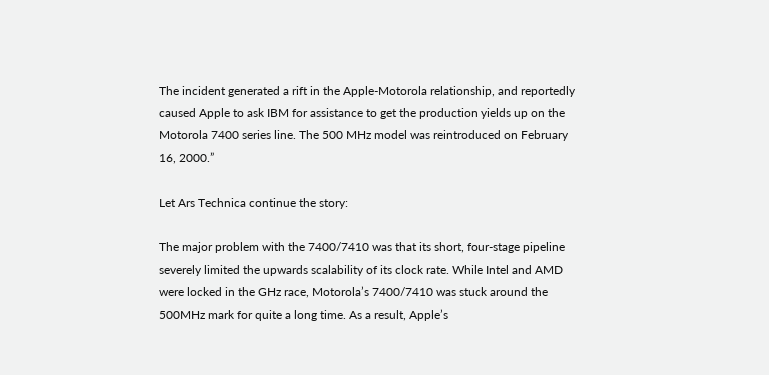The incident generated a rift in the Apple-Motorola relationship, and reportedly caused Apple to ask IBM for assistance to get the production yields up on the Motorola 7400 series line. The 500 MHz model was reintroduced on February 16, 2000.”

Let Ars Technica continue the story:

The major problem with the 7400/7410 was that its short, four-stage pipeline severely limited the upwards scalability of its clock rate. While Intel and AMD were locked in the GHz race, Motorola’s 7400/7410 was stuck around the 500MHz mark for quite a long time. As a result, Apple’s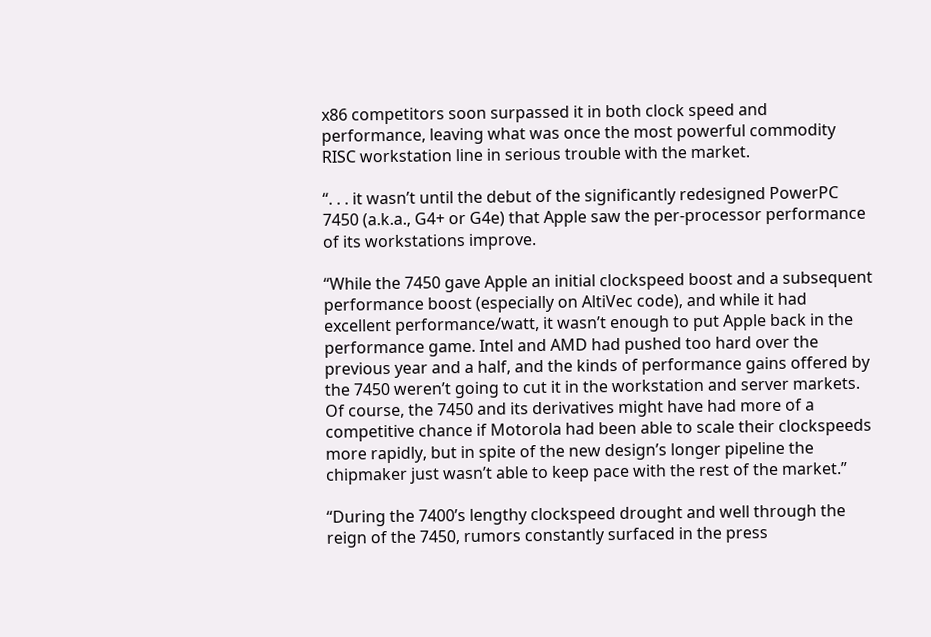x86 competitors soon surpassed it in both clock speed and performance, leaving what was once the most powerful commodity RISC workstation line in serious trouble with the market.

“. . . it wasn’t until the debut of the significantly redesigned PowerPC 7450 (a.k.a., G4+ or G4e) that Apple saw the per-processor performance of its workstations improve.

“While the 7450 gave Apple an initial clockspeed boost and a subsequent performance boost (especially on AltiVec code), and while it had excellent performance/watt, it wasn’t enough to put Apple back in the performance game. Intel and AMD had pushed too hard over the previous year and a half, and the kinds of performance gains offered by the 7450 weren’t going to cut it in the workstation and server markets. Of course, the 7450 and its derivatives might have had more of a competitive chance if Motorola had been able to scale their clockspeeds more rapidly, but in spite of the new design’s longer pipeline the chipmaker just wasn’t able to keep pace with the rest of the market.”

“During the 7400’s lengthy clockspeed drought and well through the reign of the 7450, rumors constantly surfaced in the press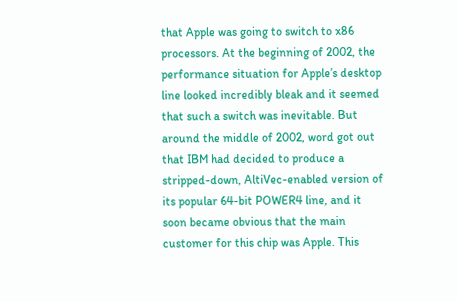that Apple was going to switch to x86 processors. At the beginning of 2002, the performance situation for Apple’s desktop line looked incredibly bleak and it seemed that such a switch was inevitable. But around the middle of 2002, word got out that IBM had decided to produce a stripped-down, AltiVec-enabled version of its popular 64-bit POWER4 line, and it soon became obvious that the main customer for this chip was Apple. This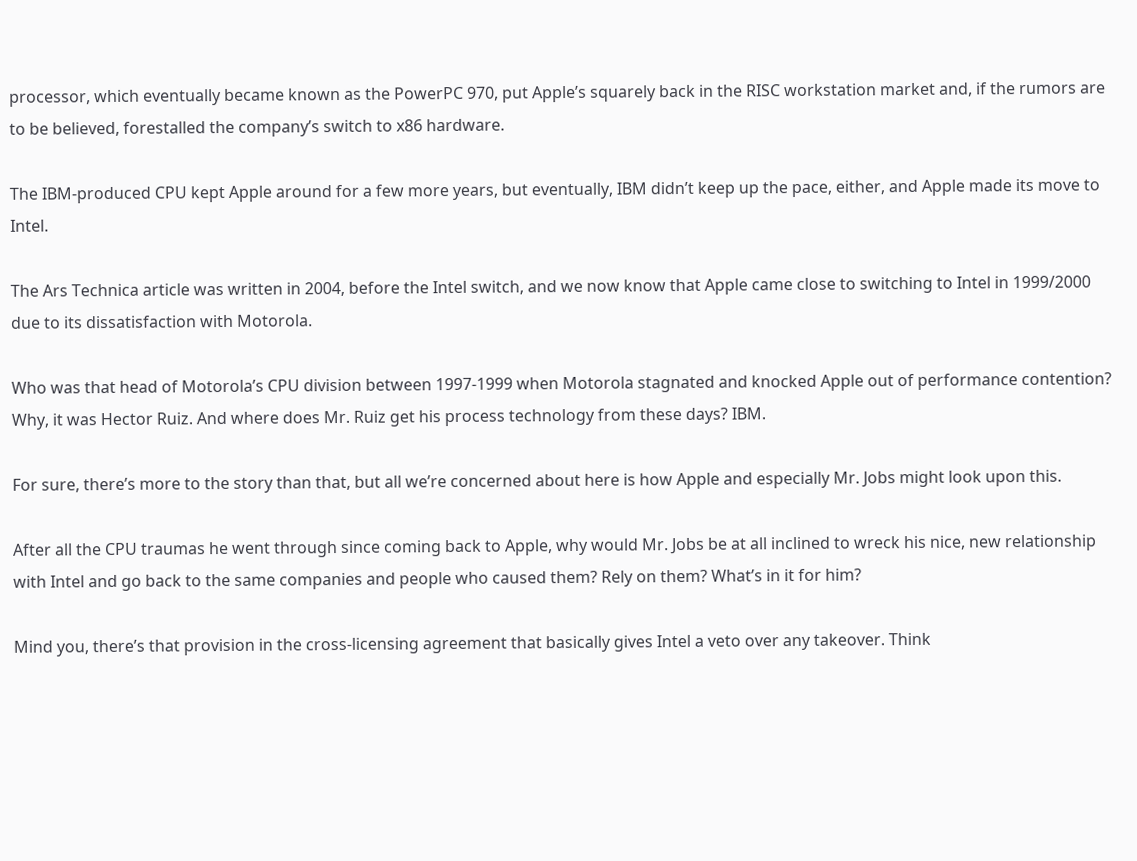processor, which eventually became known as the PowerPC 970, put Apple’s squarely back in the RISC workstation market and, if the rumors are to be believed, forestalled the company’s switch to x86 hardware.

The IBM-produced CPU kept Apple around for a few more years, but eventually, IBM didn’t keep up the pace, either, and Apple made its move to Intel.

The Ars Technica article was written in 2004, before the Intel switch, and we now know that Apple came close to switching to Intel in 1999/2000 due to its dissatisfaction with Motorola.

Who was that head of Motorola’s CPU division between 1997-1999 when Motorola stagnated and knocked Apple out of performance contention? Why, it was Hector Ruiz. And where does Mr. Ruiz get his process technology from these days? IBM.

For sure, there’s more to the story than that, but all we’re concerned about here is how Apple and especially Mr. Jobs might look upon this.

After all the CPU traumas he went through since coming back to Apple, why would Mr. Jobs be at all inclined to wreck his nice, new relationship with Intel and go back to the same companies and people who caused them? Rely on them? What’s in it for him?

Mind you, there’s that provision in the cross-licensing agreement that basically gives Intel a veto over any takeover. Think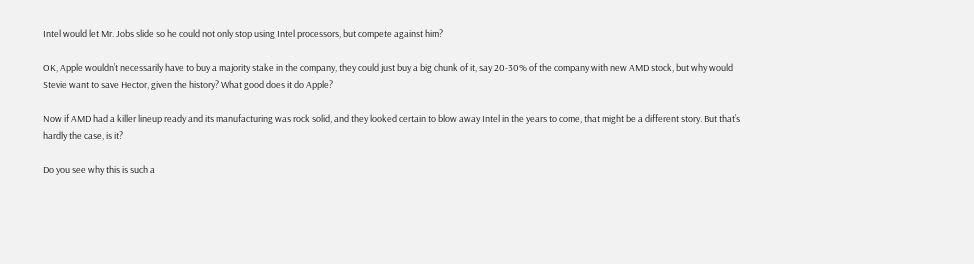Intel would let Mr. Jobs slide so he could not only stop using Intel processors, but compete against him?

OK, Apple wouldn’t necessarily have to buy a majority stake in the company, they could just buy a big chunk of it, say 20-30% of the company with new AMD stock, but why would Stevie want to save Hector, given the history? What good does it do Apple?

Now if AMD had a killer lineup ready and its manufacturing was rock solid, and they looked certain to blow away Intel in the years to come, that might be a different story. But that’s hardly the case, is it?

Do you see why this is such a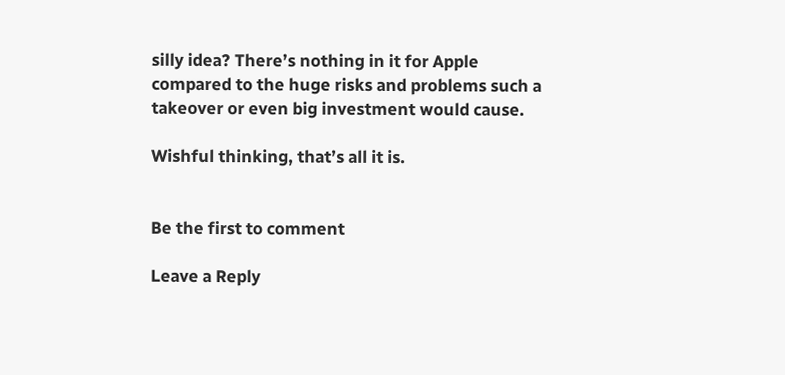silly idea? There’s nothing in it for Apple compared to the huge risks and problems such a takeover or even big investment would cause.

Wishful thinking, that’s all it is.


Be the first to comment

Leave a Reply